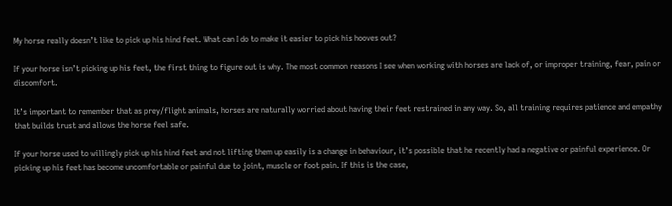My horse really doesn’t like to pick up his hind feet. What can I do to make it easier to pick his hooves out?

If your horse isn’t picking up his feet, the first thing to figure out is why. The most common reasons I see when working with horses are lack of, or improper training, fear, pain or discomfort.

It’s important to remember that as prey/flight animals, horses are naturally worried about having their feet restrained in any way. So, all training requires patience and empathy that builds trust and allows the horse feel safe.

If your horse used to willingly pick up his hind feet and not lifting them up easily is a change in behaviour, it’s possible that he recently had a negative or painful experience. Or picking up his feet has become uncomfortable or painful due to joint, muscle or foot pain. If this is the case,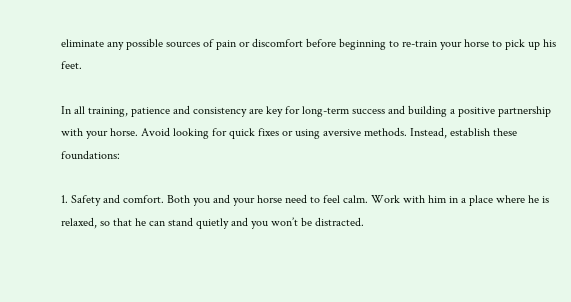eliminate any possible sources of pain or discomfort before beginning to re-train your horse to pick up his feet.

In all training, patience and consistency are key for long-term success and building a positive partnership with your horse. Avoid looking for quick fixes or using aversive methods. Instead, establish these foundations:

1. Safety and comfort. Both you and your horse need to feel calm. Work with him in a place where he is relaxed, so that he can stand quietly and you won’t be distracted.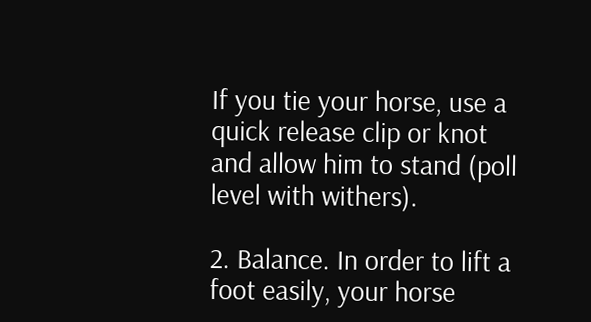If you tie your horse, use a quick release clip or knot and allow him to stand (poll level with withers).

2. Balance. In order to lift a foot easily, your horse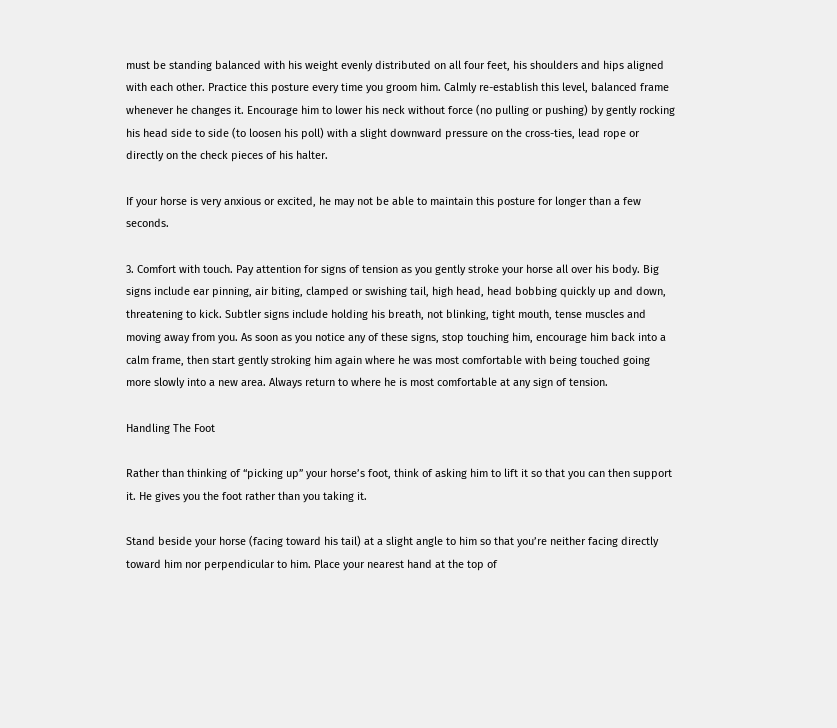must be standing balanced with his weight evenly distributed on all four feet, his shoulders and hips aligned with each other. Practice this posture every time you groom him. Calmly re-establish this level, balanced frame whenever he changes it. Encourage him to lower his neck without force (no pulling or pushing) by gently rocking his head side to side (to loosen his poll) with a slight downward pressure on the cross-ties, lead rope or directly on the check pieces of his halter.

If your horse is very anxious or excited, he may not be able to maintain this posture for longer than a few seconds.

3. Comfort with touch. Pay attention for signs of tension as you gently stroke your horse all over his body. Big signs include ear pinning, air biting, clamped or swishing tail, high head, head bobbing quickly up and down, threatening to kick. Subtler signs include holding his breath, not blinking, tight mouth, tense muscles and moving away from you. As soon as you notice any of these signs, stop touching him, encourage him back into a calm frame, then start gently stroking him again where he was most comfortable with being touched going more slowly into a new area. Always return to where he is most comfortable at any sign of tension.

Handling The Foot

Rather than thinking of “picking up” your horse’s foot, think of asking him to lift it so that you can then support it. He gives you the foot rather than you taking it.

Stand beside your horse (facing toward his tail) at a slight angle to him so that you’re neither facing directly toward him nor perpendicular to him. Place your nearest hand at the top of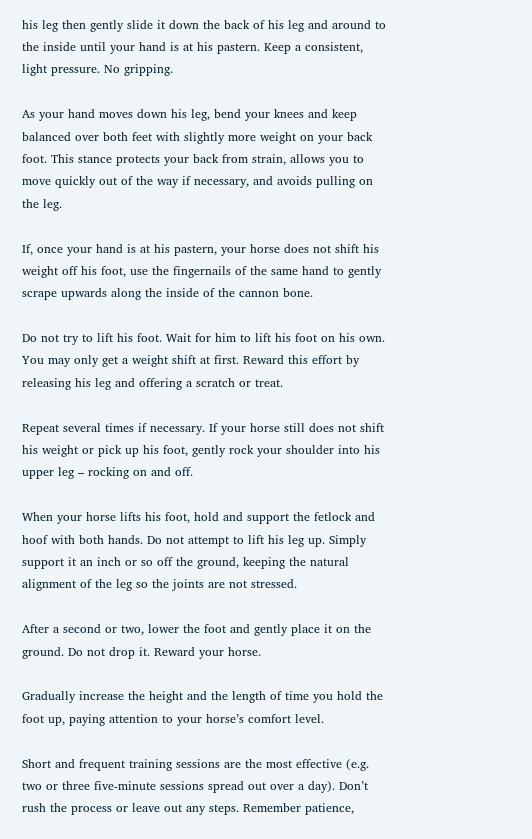his leg then gently slide it down the back of his leg and around to the inside until your hand is at his pastern. Keep a consistent, light pressure. No gripping.

As your hand moves down his leg, bend your knees and keep balanced over both feet with slightly more weight on your back foot. This stance protects your back from strain, allows you to move quickly out of the way if necessary, and avoids pulling on the leg.

If, once your hand is at his pastern, your horse does not shift his weight off his foot, use the fingernails of the same hand to gently scrape upwards along the inside of the cannon bone.

Do not try to lift his foot. Wait for him to lift his foot on his own. You may only get a weight shift at first. Reward this effort by releasing his leg and offering a scratch or treat.

Repeat several times if necessary. If your horse still does not shift his weight or pick up his foot, gently rock your shoulder into his upper leg – rocking on and off.

When your horse lifts his foot, hold and support the fetlock and hoof with both hands. Do not attempt to lift his leg up. Simply support it an inch or so off the ground, keeping the natural alignment of the leg so the joints are not stressed.

After a second or two, lower the foot and gently place it on the ground. Do not drop it. Reward your horse.

Gradually increase the height and the length of time you hold the foot up, paying attention to your horse’s comfort level.

Short and frequent training sessions are the most effective (e.g. two or three five-minute sessions spread out over a day). Don’t rush the process or leave out any steps. Remember patience,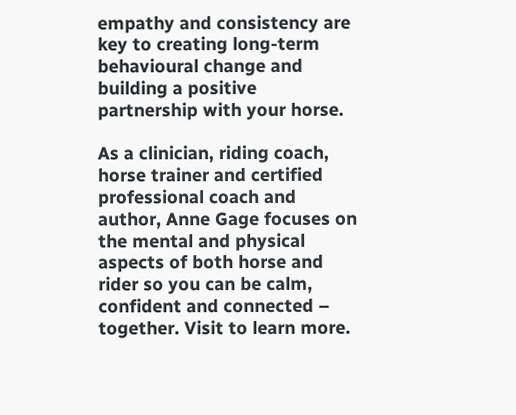empathy and consistency are key to creating long-term behavioural change and building a positive partnership with your horse.

As a clinician, riding coach, horse trainer and certified professional coach and author, Anne Gage focuses on the mental and physical aspects of both horse and rider so you can be calm, confident and connected – together. Visit to learn more.